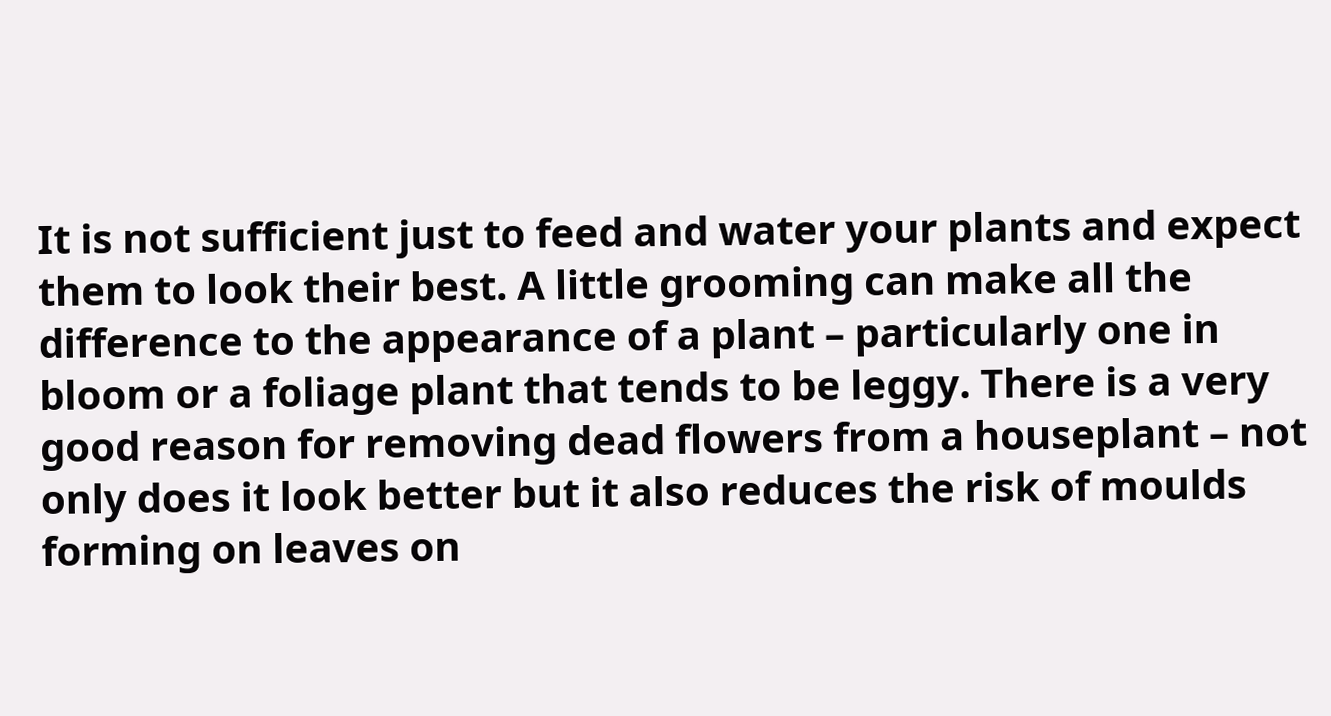It is not sufficient just to feed and water your plants and expect them to look their best. A little grooming can make all the difference to the appearance of a plant – particularly one in bloom or a foliage plant that tends to be leggy. There is a very good reason for removing dead flowers from a houseplant – not only does it look better but it also reduces the risk of moulds forming on leaves on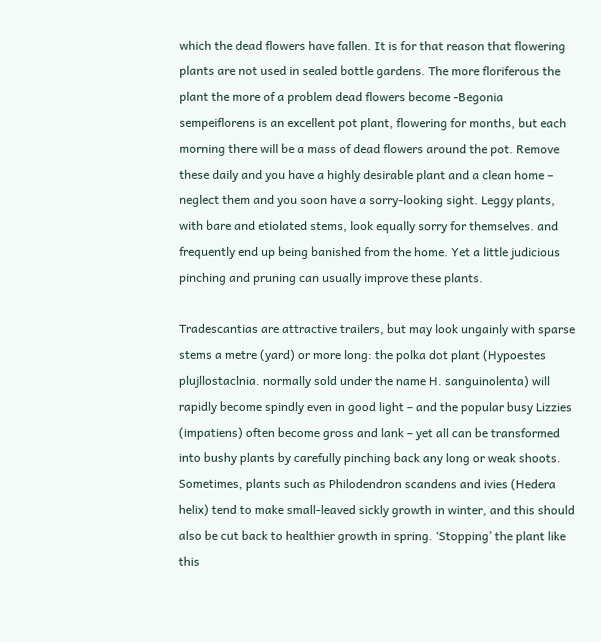which the dead flowers have fallen. It is for that reason that flowering plants are not used in sealed bottle gardens. The more floriferous the plant the more of a problem dead flowers become -Begonia sempeiflorens is an excellent pot plant, flowering for months, but each morning there will be a mass of dead flowers around the pot. Remove these daily and you have a highly desirable plant and a clean home – neglect them and you soon have a sorry-looking sight. Leggy plants, with bare and etiolated stems, look equally sorry for themselves. and frequently end up being banished from the home. Yet a little judicious pinching and pruning can usually improve these plants.

Tradescantias are attractive trailers, but may look ungainly with sparse stems a metre (yard) or more long: the polka dot plant (Hypoestes plujllostaclnia. normally sold under the name H. sanguinolenta) will rapidly become spindly even in good light – and the popular busy Lizzies (impatiens) often become gross and lank – yet all can be transformed into bushy plants by carefully pinching back any long or weak shoots. Sometimes, plants such as Philodendron scandens and ivies (Hedera helix) tend to make small-leaved sickly growth in winter, and this should also be cut back to healthier growth in spring. ‘Stopping’ the plant like this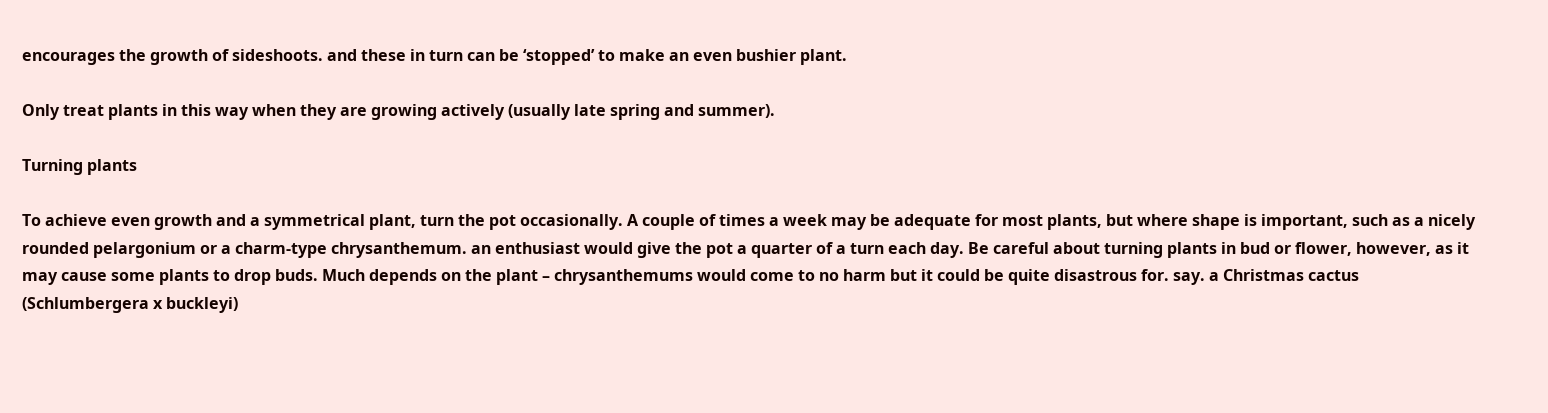encourages the growth of sideshoots. and these in turn can be ‘stopped’ to make an even bushier plant.

Only treat plants in this way when they are growing actively (usually late spring and summer).

Turning plants

To achieve even growth and a symmetrical plant, turn the pot occasionally. A couple of times a week may be adequate for most plants, but where shape is important, such as a nicely rounded pelargonium or a charm-type chrysanthemum. an enthusiast would give the pot a quarter of a turn each day. Be careful about turning plants in bud or flower, however, as it may cause some plants to drop buds. Much depends on the plant – chrysanthemums would come to no harm but it could be quite disastrous for. say. a Christmas cactus (Schlumbergera x buckleyi)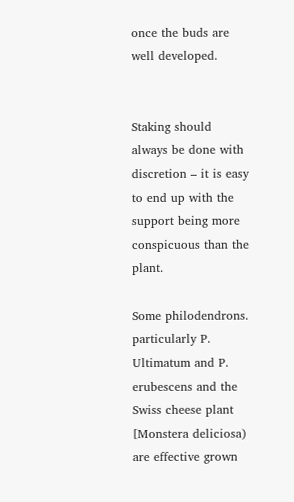once the buds are well developed.


Staking should always be done with discretion – it is easy to end up with the support being more conspicuous than the plant.

Some philodendrons. particularly P. Ultimatum and P. erubescens and the Swiss cheese plant [Monstera deliciosa) are effective grown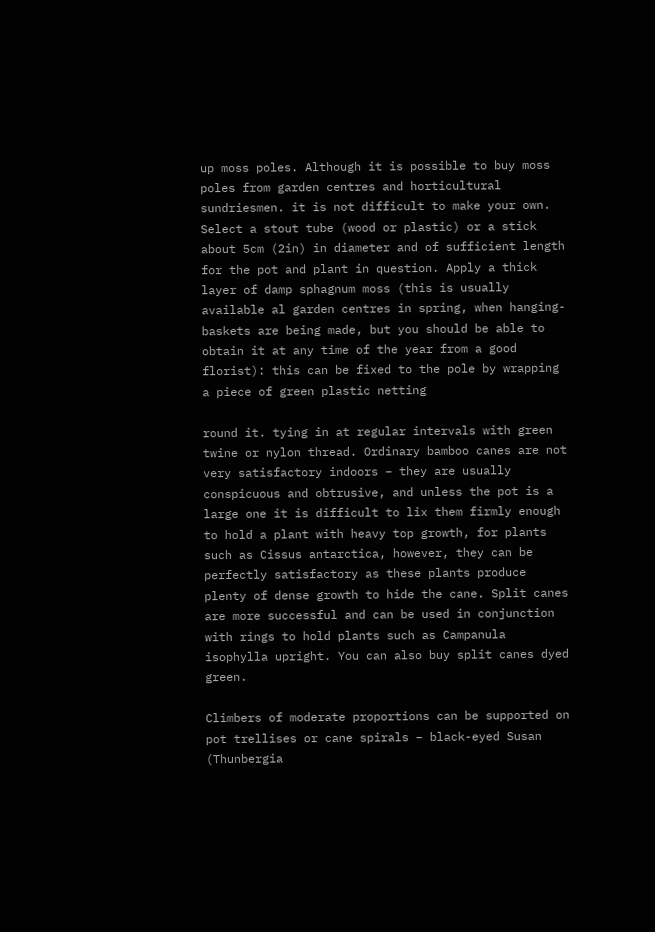up moss poles. Although it is possible to buy moss poles from garden centres and horticultural sundriesmen. it is not difficult to make your own. Select a stout tube (wood or plastic) or a stick about 5cm (2in) in diameter and of sufficient length for the pot and plant in question. Apply a thick layer of damp sphagnum moss (this is usually available al garden centres in spring, when hanging-baskets are being made, but you should be able to obtain it at any time of the year from a good florist): this can be fixed to the pole by wrapping a piece of green plastic netting

round it. tying in at regular intervals with green twine or nylon thread. Ordinary bamboo canes are not very satisfactory indoors – they are usually conspicuous and obtrusive, and unless the pot is a large one it is difficult to lix them firmly enough to hold a plant with heavy top growth, for plants such as Cissus antarctica, however, they can be perfectly satisfactory as these plants produce plenty of dense growth to hide the cane. Split canes are more successful and can be used in conjunction with rings to hold plants such as Campanula isophylla upright. You can also buy split canes dyed green.

Climbers of moderate proportions can be supported on pot trellises or cane spirals – black-eyed Susan (Thunbergia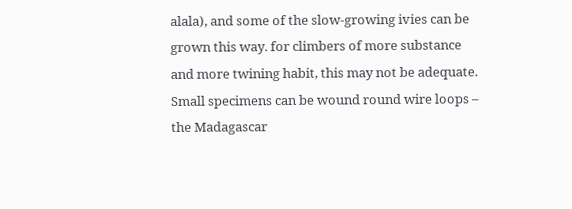alala), and some of the slow-growing ivies can be grown this way. for climbers of more substance and more twining habit, this may not be adequate. Small specimens can be wound round wire loops – the Madagascar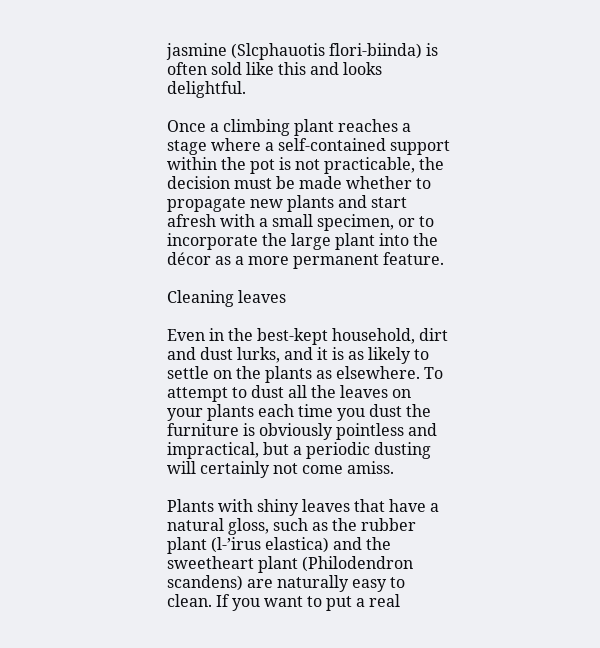jasmine (Slcphauotis flori-biinda) is often sold like this and looks delightful.

Once a climbing plant reaches a stage where a self-contained support within the pot is not practicable, the decision must be made whether to propagate new plants and start afresh with a small specimen, or to incorporate the large plant into the décor as a more permanent feature.

Cleaning leaves

Even in the best-kept household, dirt and dust lurks, and it is as likely to settle on the plants as elsewhere. To attempt to dust all the leaves on your plants each time you dust the furniture is obviously pointless and impractical, but a periodic dusting will certainly not come amiss.

Plants with shiny leaves that have a natural gloss, such as the rubber plant (l-’irus elastica) and the sweetheart plant (Philodendron scandens) are naturally easy to clean. If you want to put a real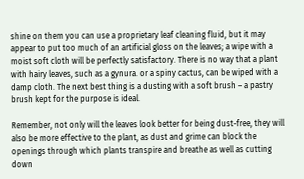shine on them you can use a proprietary leaf cleaning fluid, but it may appear to put too much of an artificial gloss on the leaves; a wipe with a moist soft cloth will be perfectly satisfactory. There is no way that a plant with hairy leaves, such as a gynura. or a spiny cactus, can be wiped with a damp cloth. The next best thing is a dusting with a soft brush – a pastry brush kept for the purpose is ideal.

Remember, not only will the leaves look better for being dust-free, they will also be more effective to the plant, as dust and grime can block the openings through which plants transpire and breathe as well as cutting down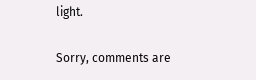light.

Sorry, comments are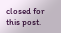closed for this post.